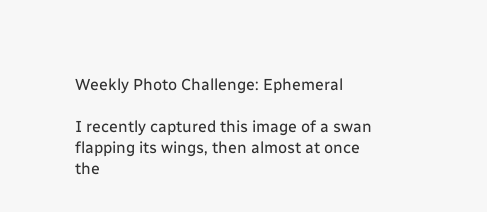Weekly Photo Challenge: Ephemeral

I recently captured this image of a swan flapping its wings, then almost at once the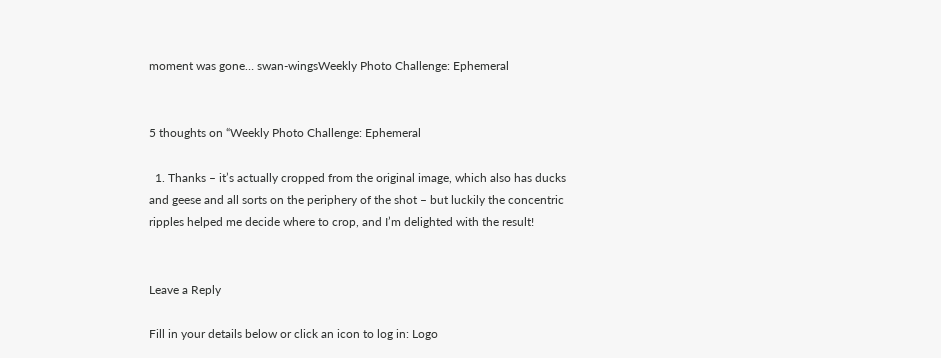moment was gone… swan-wingsWeekly Photo Challenge: Ephemeral


5 thoughts on “Weekly Photo Challenge: Ephemeral

  1. Thanks – it’s actually cropped from the original image, which also has ducks and geese and all sorts on the periphery of the shot – but luckily the concentric ripples helped me decide where to crop, and I’m delighted with the result!


Leave a Reply

Fill in your details below or click an icon to log in: Logo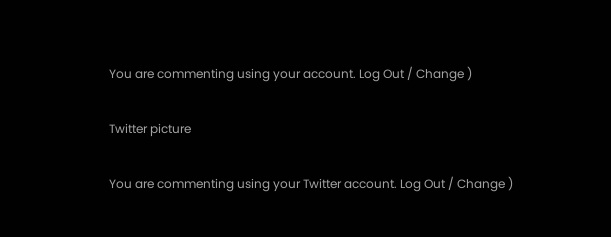You are commenting using your account. Log Out / Change )

Twitter picture

You are commenting using your Twitter account. Log Out / Change )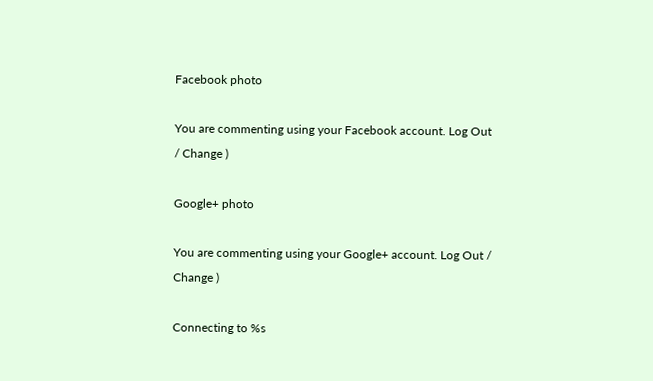Facebook photo

You are commenting using your Facebook account. Log Out / Change )

Google+ photo

You are commenting using your Google+ account. Log Out / Change )

Connecting to %s